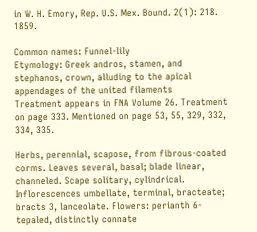in W. H. Emory, Rep. U.S. Mex. Bound. 2(1): 218. 1859.

Common names: Funnel-lily
Etymology: Greek andros, stamen, and stephanos, crown, alluding to the apical appendages of the united filaments
Treatment appears in FNA Volume 26. Treatment on page 333. Mentioned on page 53, 55, 329, 332, 334, 335.

Herbs, perennial, scapose, from fibrous-coated corms. Leaves several, basal; blade linear, channeled. Scape solitary, cylindrical. Inflorescences umbellate, terminal, bracteate; bracts 3, lanceolate. Flowers: perianth 6-tepaled, distinctly connate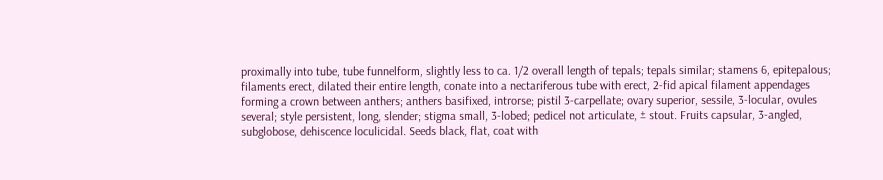proximally into tube, tube funnelform, slightly less to ca. 1/2 overall length of tepals; tepals similar; stamens 6, epitepalous; filaments erect, dilated their entire length, conate into a nectariferous tube with erect, 2-fid apical filament appendages forming a crown between anthers; anthers basifixed, introrse; pistil 3-carpellate; ovary superior, sessile, 3-locular, ovules several; style persistent, long, slender; stigma small, 3-lobed; pedicel not articulate, ± stout. Fruits capsular, 3-angled, subglobose, dehiscence loculicidal. Seeds black, flat, coat with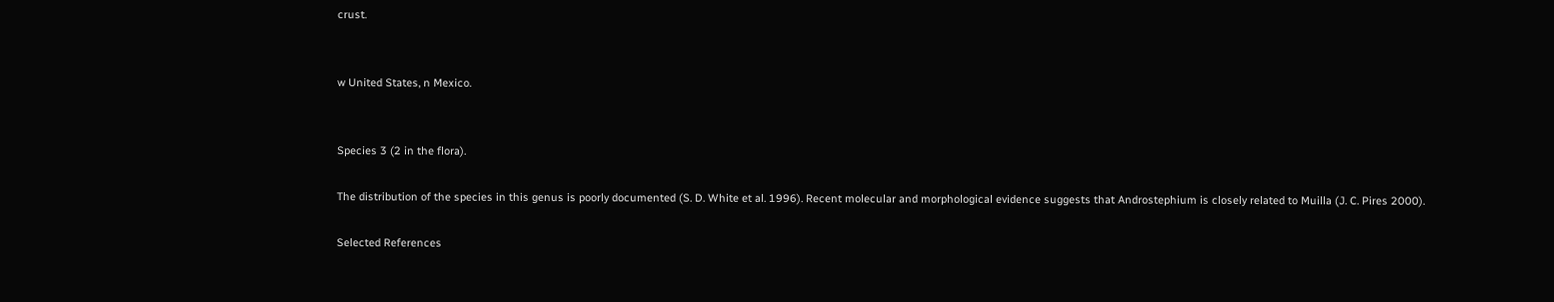crust.


w United States, n Mexico.


Species 3 (2 in the flora).

The distribution of the species in this genus is poorly documented (S. D. White et al. 1996). Recent molecular and morphological evidence suggests that Androstephium is closely related to Muilla (J. C. Pires 2000).

Selected References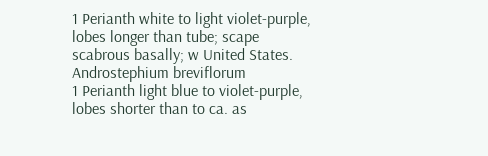1 Perianth white to light violet-purple, lobes longer than tube; scape scabrous basally; w United States. Androstephium breviflorum
1 Perianth light blue to violet-purple, lobes shorter than to ca. as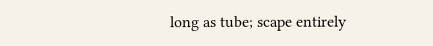long as tube; scape entirely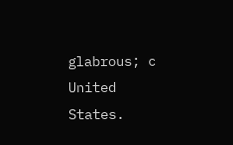glabrous; c United States.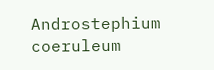Androstephium coeruleum